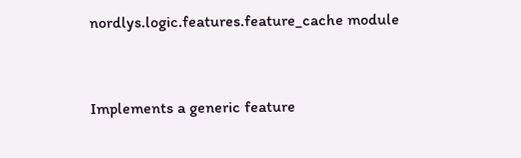nordlys.logic.features.feature_cache module


Implements a generic feature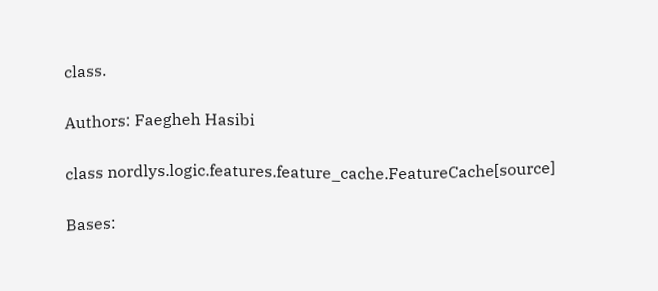class.

Authors: Faegheh Hasibi

class nordlys.logic.features.feature_cache.FeatureCache[source]

Bases: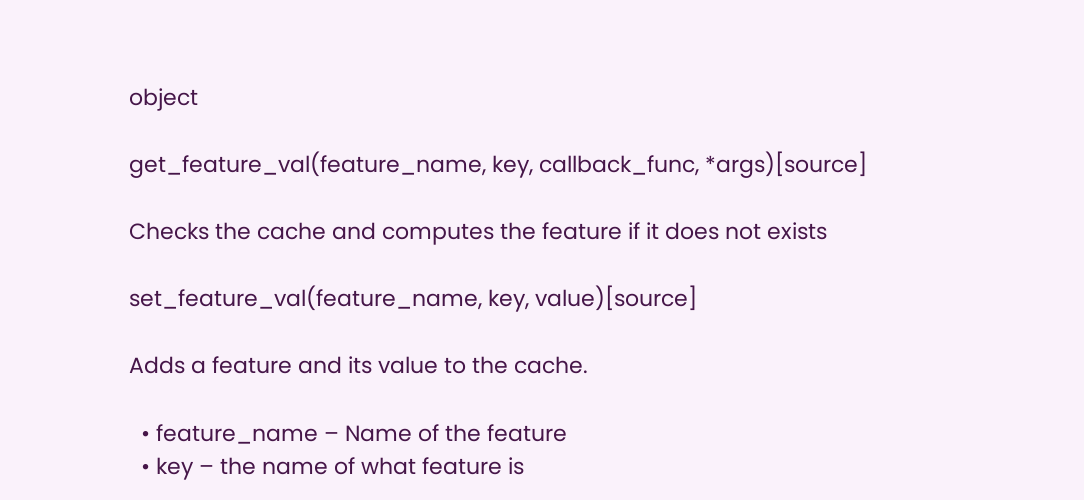object

get_feature_val(feature_name, key, callback_func, *args)[source]

Checks the cache and computes the feature if it does not exists

set_feature_val(feature_name, key, value)[source]

Adds a feature and its value to the cache.

  • feature_name – Name of the feature
  • key – the name of what feature is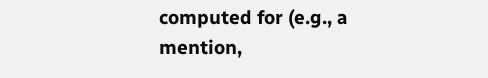computed for (e.g., a mention,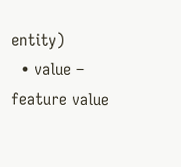entity)
  • value – feature value